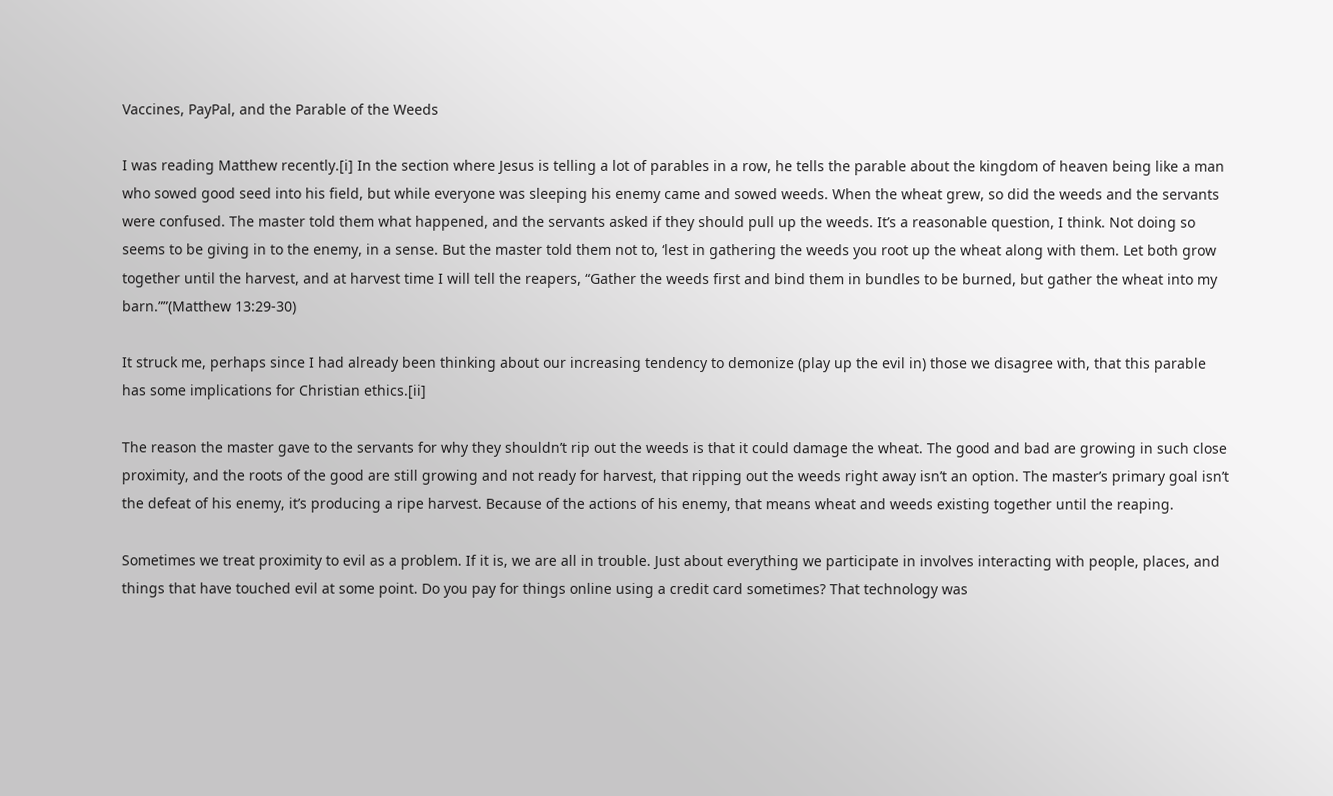Vaccines, PayPal, and the Parable of the Weeds

I was reading Matthew recently.[i] In the section where Jesus is telling a lot of parables in a row, he tells the parable about the kingdom of heaven being like a man who sowed good seed into his field, but while everyone was sleeping his enemy came and sowed weeds. When the wheat grew, so did the weeds and the servants were confused. The master told them what happened, and the servants asked if they should pull up the weeds. It’s a reasonable question, I think. Not doing so seems to be giving in to the enemy, in a sense. But the master told them not to, ‘lest in gathering the weeds you root up the wheat along with them. Let both grow together until the harvest, and at harvest time I will tell the reapers, “Gather the weeds first and bind them in bundles to be burned, but gather the wheat into my barn.””(Matthew 13:29-30)

It struck me, perhaps since I had already been thinking about our increasing tendency to demonize (play up the evil in) those we disagree with, that this parable has some implications for Christian ethics.[ii]

The reason the master gave to the servants for why they shouldn’t rip out the weeds is that it could damage the wheat. The good and bad are growing in such close proximity, and the roots of the good are still growing and not ready for harvest, that ripping out the weeds right away isn’t an option. The master’s primary goal isn’t the defeat of his enemy, it’s producing a ripe harvest. Because of the actions of his enemy, that means wheat and weeds existing together until the reaping.

Sometimes we treat proximity to evil as a problem. If it is, we are all in trouble. Just about everything we participate in involves interacting with people, places, and things that have touched evil at some point. Do you pay for things online using a credit card sometimes? That technology was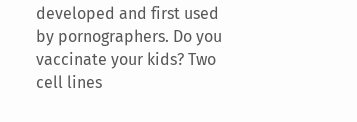developed and first used by pornographers. Do you vaccinate your kids? Two cell lines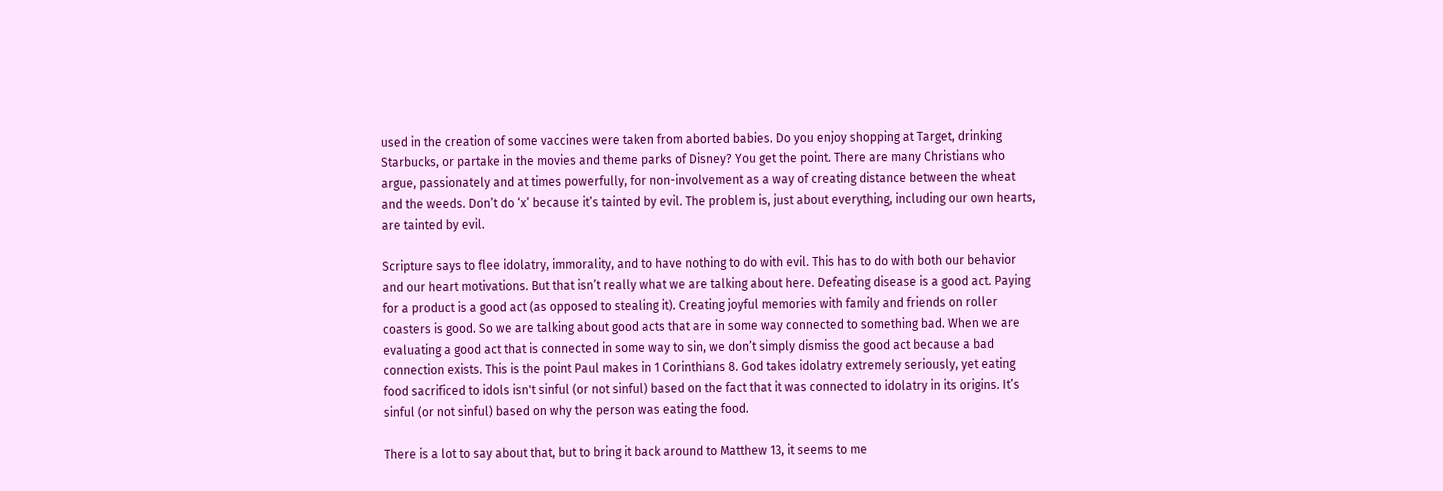used in the creation of some vaccines were taken from aborted babies. Do you enjoy shopping at Target, drinking Starbucks, or partake in the movies and theme parks of Disney? You get the point. There are many Christians who argue, passionately and at times powerfully, for non-involvement as a way of creating distance between the wheat and the weeds. Don’t do ‘x’ because it’s tainted by evil. The problem is, just about everything, including our own hearts, are tainted by evil.

Scripture says to flee idolatry, immorality, and to have nothing to do with evil. This has to do with both our behavior and our heart motivations. But that isn’t really what we are talking about here. Defeating disease is a good act. Paying for a product is a good act (as opposed to stealing it). Creating joyful memories with family and friends on roller coasters is good. So we are talking about good acts that are in some way connected to something bad. When we are evaluating a good act that is connected in some way to sin, we don’t simply dismiss the good act because a bad connection exists. This is the point Paul makes in 1 Corinthians 8. God takes idolatry extremely seriously, yet eating food sacrificed to idols isn't sinful (or not sinful) based on the fact that it was connected to idolatry in its origins. It’s sinful (or not sinful) based on why the person was eating the food.

There is a lot to say about that, but to bring it back around to Matthew 13, it seems to me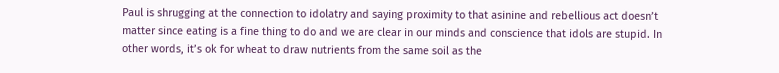Paul is shrugging at the connection to idolatry and saying proximity to that asinine and rebellious act doesn’t matter since eating is a fine thing to do and we are clear in our minds and conscience that idols are stupid. In other words, it’s ok for wheat to draw nutrients from the same soil as the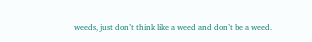weeds, just don’t think like a weed and don’t be a weed.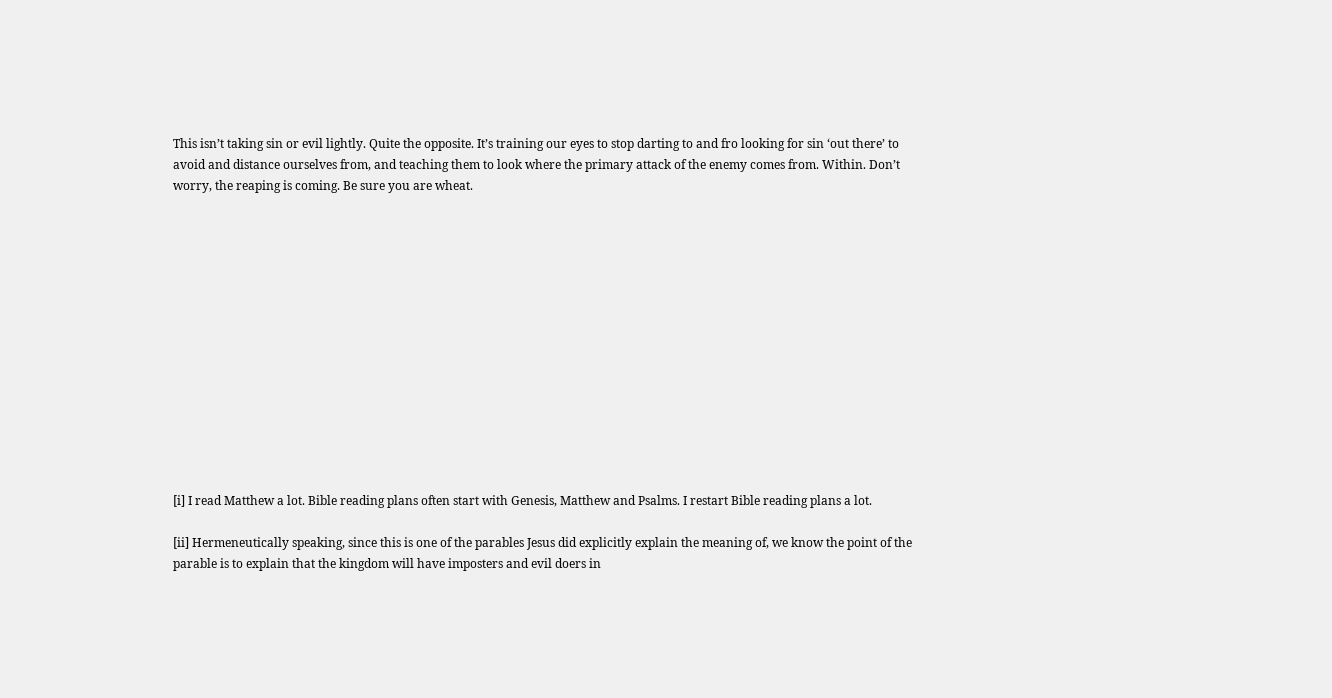This isn’t taking sin or evil lightly. Quite the opposite. It’s training our eyes to stop darting to and fro looking for sin ‘out there’ to avoid and distance ourselves from, and teaching them to look where the primary attack of the enemy comes from. Within. Don’t worry, the reaping is coming. Be sure you are wheat.














[i] I read Matthew a lot. Bible reading plans often start with Genesis, Matthew and Psalms. I restart Bible reading plans a lot.

[ii] Hermeneutically speaking, since this is one of the parables Jesus did explicitly explain the meaning of, we know the point of the parable is to explain that the kingdom will have imposters and evil doers in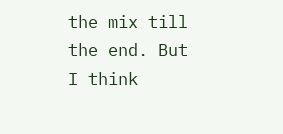the mix till the end. But I think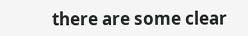there are some clear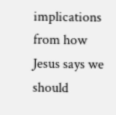implications from how Jesus says we should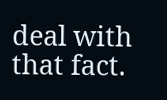deal with that fact.